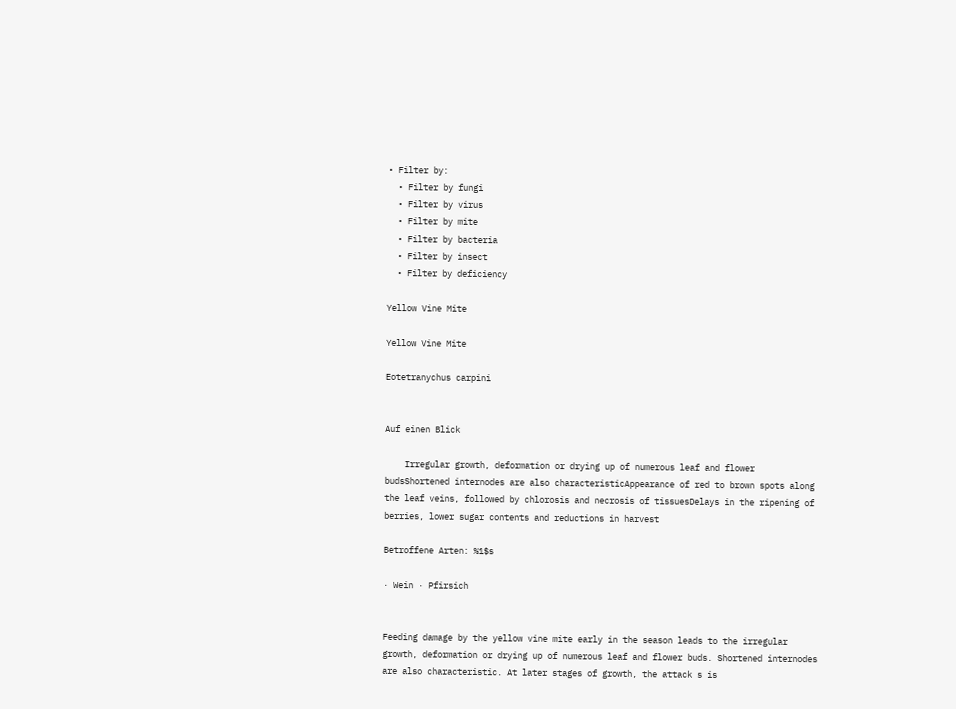• Filter by:
  • Filter by fungi
  • Filter by virus
  • Filter by mite
  • Filter by bacteria
  • Filter by insect
  • Filter by deficiency

Yellow Vine Mite

Yellow Vine Mite

Eotetranychus carpini


Auf einen Blick

    Irregular growth, deformation or drying up of numerous leaf and flower budsShortened internodes are also characteristicAppearance of red to brown spots along the leaf veins, followed by chlorosis and necrosis of tissuesDelays in the ripening of berries, lower sugar contents and reductions in harvest

Betroffene Arten: %1$s

· Wein · Pfirsich


Feeding damage by the yellow vine mite early in the season leads to the irregular growth, deformation or drying up of numerous leaf and flower buds. Shortened internodes are also characteristic. At later stages of growth, the attack s is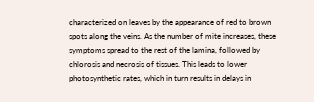characterized on leaves by the appearance of red to brown spots along the veins. As the number of mite increases, these symptoms spread to the rest of the lamina, followed by chlorosis and necrosis of tissues. This leads to lower photosynthetic rates, which in turn results in delays in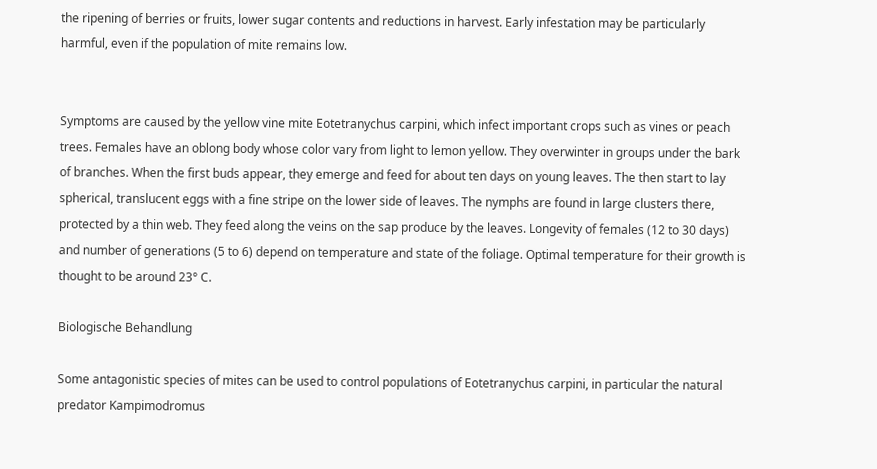the ripening of berries or fruits, lower sugar contents and reductions in harvest. Early infestation may be particularly harmful, even if the population of mite remains low.


Symptoms are caused by the yellow vine mite Eotetranychus carpini, which infect important crops such as vines or peach trees. Females have an oblong body whose color vary from light to lemon yellow. They overwinter in groups under the bark of branches. When the first buds appear, they emerge and feed for about ten days on young leaves. The then start to lay spherical, translucent eggs with a fine stripe on the lower side of leaves. The nymphs are found in large clusters there, protected by a thin web. They feed along the veins on the sap produce by the leaves. Longevity of females (12 to 30 days) and number of generations (5 to 6) depend on temperature and state of the foliage. Optimal temperature for their growth is thought to be around 23° C.

Biologische Behandlung

Some antagonistic species of mites can be used to control populations of Eotetranychus carpini, in particular the natural predator Kampimodromus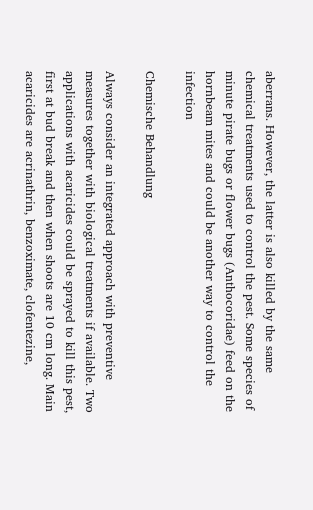aberrans. However, the latter is also killed by the same chemical treatments used to control the pest. Some species of minute pirate bugs or flower bugs (Anthocoridae) feed on the hornbeam mites and could be another way to control the infection

Chemische Behandlung

Always consider an integrated approach with preventive measures together with biological treatments if available. Two applications with acaricides could be sprayed to kill this pest, first at bud break and then when shoots are 10 cm long. Main acaricides are acrinathrin, benzoximate, clofentezine,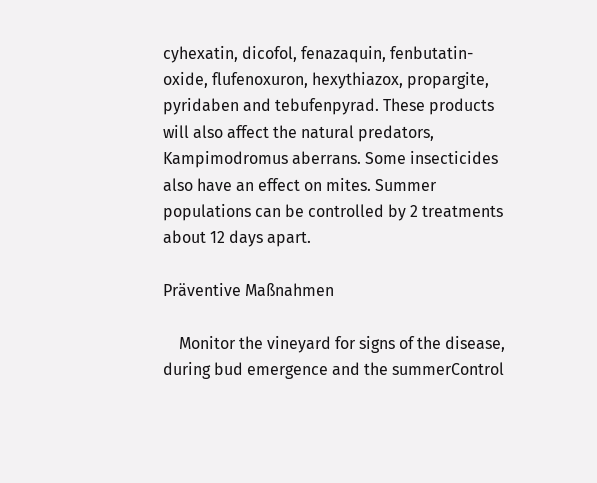cyhexatin, dicofol, fenazaquin, fenbutatin-oxide, flufenoxuron, hexythiazox, propargite, pyridaben and tebufenpyrad. These products will also affect the natural predators, Kampimodromus aberrans. Some insecticides also have an effect on mites. Summer populations can be controlled by 2 treatments about 12 days apart.

Präventive Maßnahmen

    Monitor the vineyard for signs of the disease, during bud emergence and the summerControl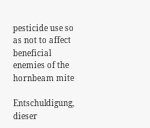pesticide use so as not to affect beneficial enemies of the hornbeam mite

Entschuldigung, dieser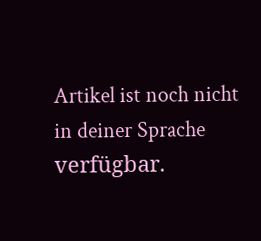Artikel ist noch nicht in deiner Sprache verfügbar.